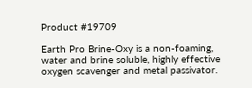Product #19709

Earth Pro Brine-Oxy is a non-foaming, water and brine soluble, highly effective oxygen scavenger and metal passivator.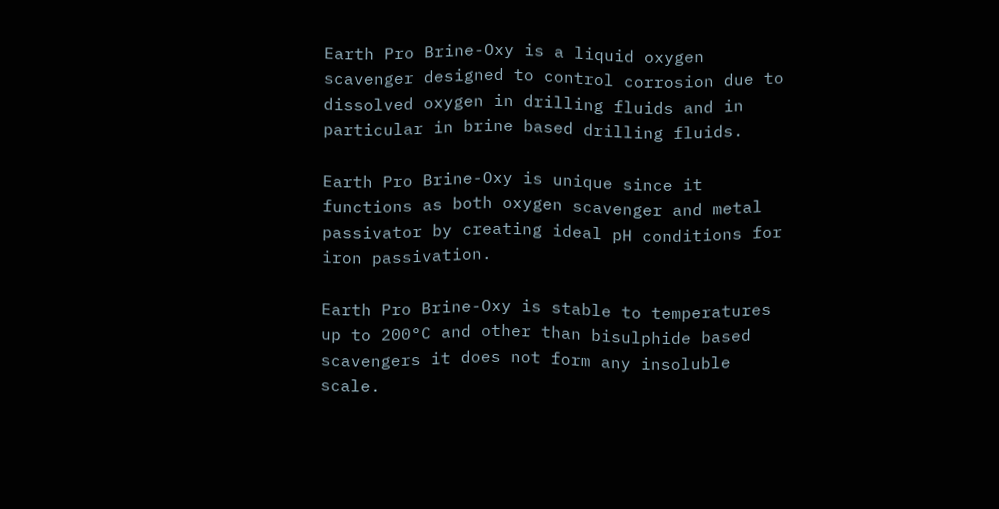Earth Pro Brine-Oxy is a liquid oxygen scavenger designed to control corrosion due to dissolved oxygen in drilling fluids and in particular in brine based drilling fluids.

Earth Pro Brine-Oxy is unique since it functions as both oxygen scavenger and metal passivator by creating ideal pH conditions for iron passivation.

Earth Pro Brine-Oxy is stable to temperatures up to 200°C and other than bisulphide based scavengers it does not form any insoluble scale.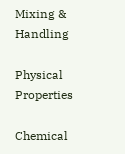Mixing & Handling

Physical Properties

Chemical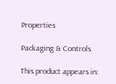Properties

Packaging & Controls

This product appears in: